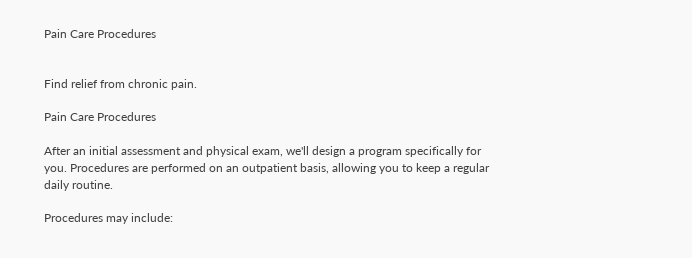Pain Care Procedures


Find relief from chronic pain.

Pain Care Procedures

After an initial assessment and physical exam, we'll design a program specifically for you. Procedures are performed on an outpatient basis, allowing you to keep a regular daily routine.

Procedures may include: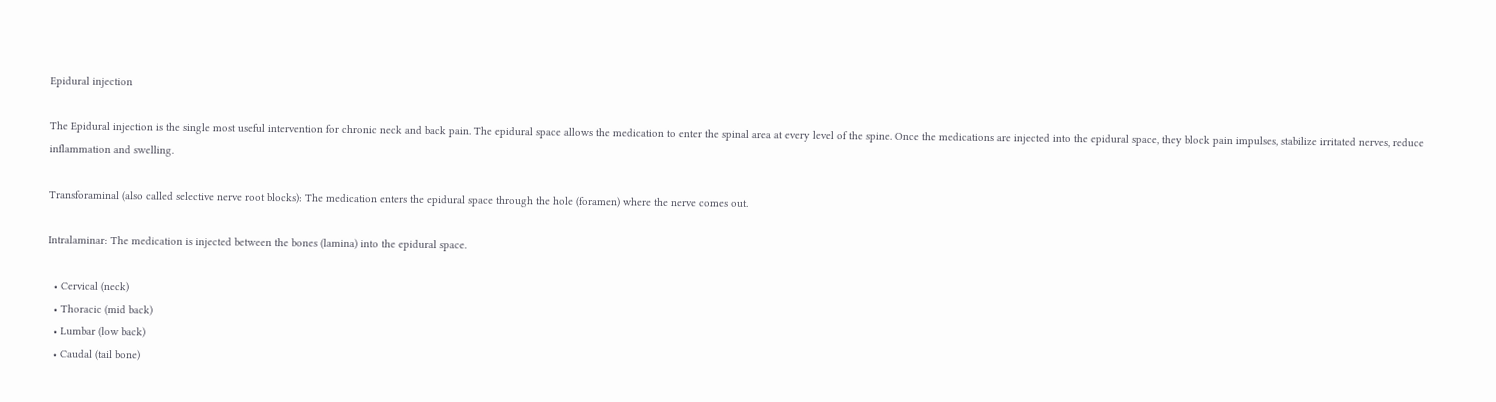Epidural injection

The Epidural injection is the single most useful intervention for chronic neck and back pain. The epidural space allows the medication to enter the spinal area at every level of the spine. Once the medications are injected into the epidural space, they block pain impulses, stabilize irritated nerves, reduce inflammation and swelling.

Transforaminal (also called selective nerve root blocks): The medication enters the epidural space through the hole (foramen) where the nerve comes out.

Intralaminar: The medication is injected between the bones (lamina) into the epidural space.

  • Cervical (neck)
  • Thoracic (mid back)
  • Lumbar (low back)
  • Caudal (tail bone)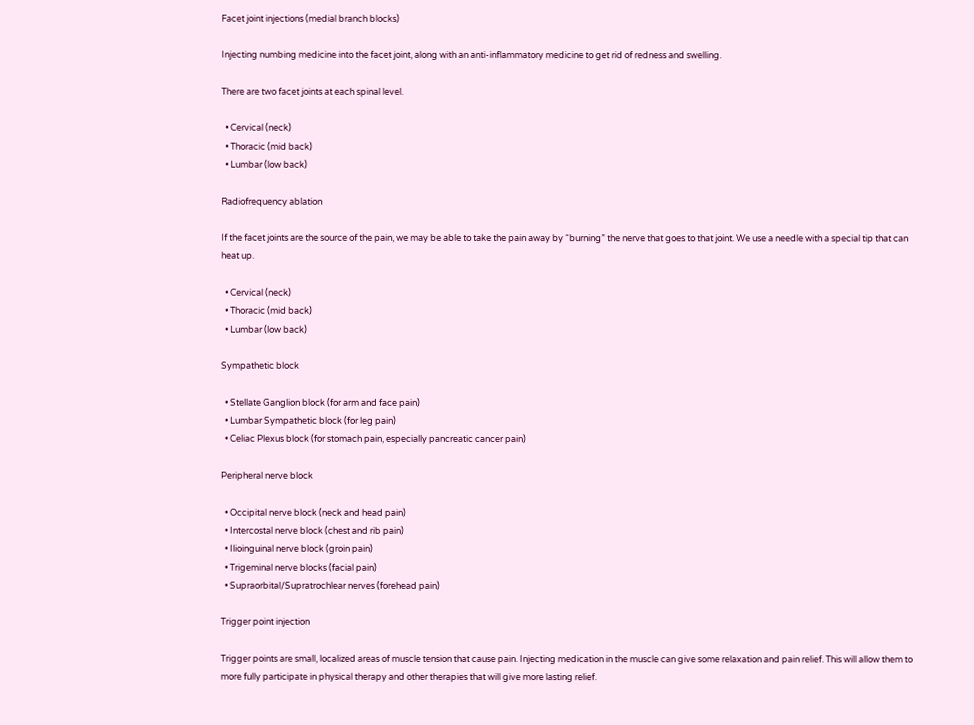Facet joint injections (medial branch blocks)

Injecting numbing medicine into the facet joint, along with an anti-inflammatory medicine to get rid of redness and swelling.

There are two facet joints at each spinal level.

  • Cervical (neck)
  • Thoracic (mid back)
  • Lumbar (low back)

Radiofrequency ablation

If the facet joints are the source of the pain, we may be able to take the pain away by “burning” the nerve that goes to that joint. We use a needle with a special tip that can heat up.

  • Cervical (neck)
  • Thoracic (mid back)
  • Lumbar (low back)

Sympathetic block

  • Stellate Ganglion block (for arm and face pain)
  • Lumbar Sympathetic block (for leg pain)
  • Celiac Plexus block (for stomach pain, especially pancreatic cancer pain)

Peripheral nerve block

  • Occipital nerve block (neck and head pain)
  • Intercostal nerve block (chest and rib pain)
  • Ilioinguinal nerve block (groin pain)
  • Trigeminal nerve blocks (facial pain)
  • Supraorbital/Supratrochlear nerves (forehead pain)

Trigger point injection

Trigger points are small, localized areas of muscle tension that cause pain. Injecting medication in the muscle can give some relaxation and pain relief. This will allow them to more fully participate in physical therapy and other therapies that will give more lasting relief.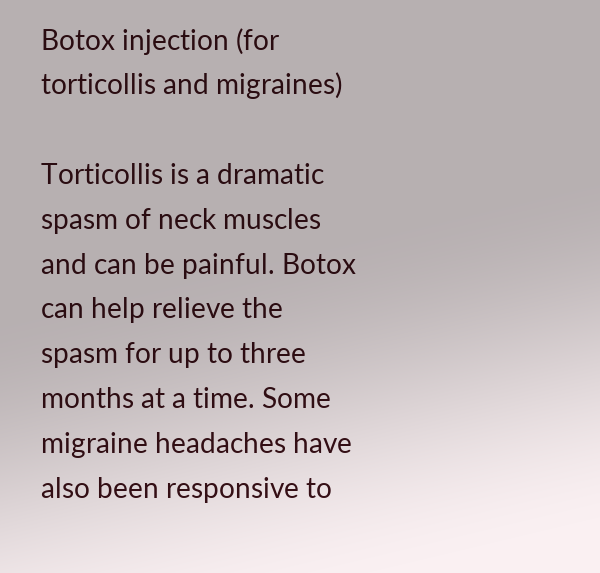Botox injection (for torticollis and migraines)

Torticollis is a dramatic spasm of neck muscles and can be painful. Botox can help relieve the spasm for up to three months at a time. Some migraine headaches have also been responsive to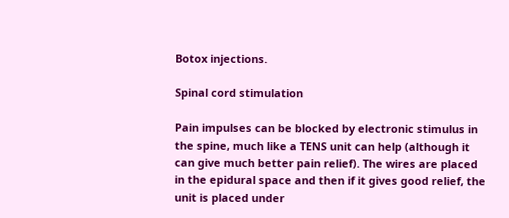Botox injections.

Spinal cord stimulation

Pain impulses can be blocked by electronic stimulus in the spine, much like a TENS unit can help (although it can give much better pain relief). The wires are placed in the epidural space and then if it gives good relief, the unit is placed under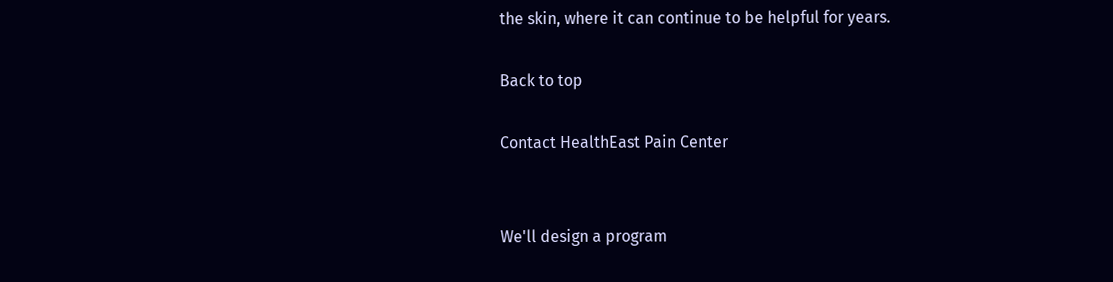the skin, where it can continue to be helpful for years.

Back to top

Contact HealthEast Pain Center


We'll design a program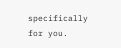specifically for you.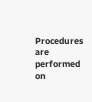Procedures are performed on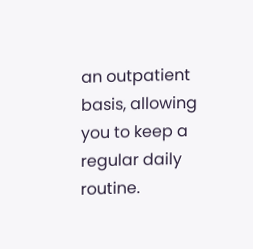an outpatient basis, allowing you to keep a regular daily routine.